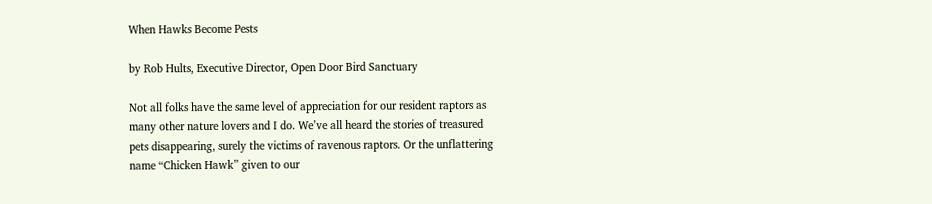When Hawks Become Pests

by Rob Hults, Executive Director, Open Door Bird Sanctuary

Not all folks have the same level of appreciation for our resident raptors as many other nature lovers and I do. We’ve all heard the stories of treasured pets disappearing, surely the victims of ravenous raptors. Or the unflattering name “Chicken Hawk” given to our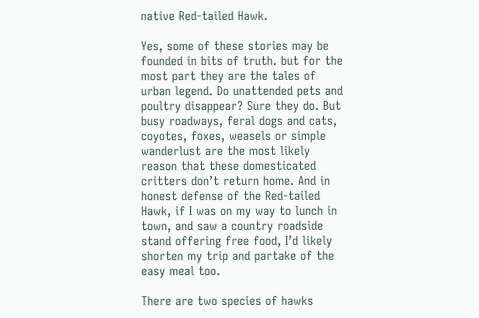native Red-tailed Hawk.

Yes, some of these stories may be founded in bits of truth. but for the most part they are the tales of urban legend. Do unattended pets and poultry disappear? Sure they do. But busy roadways, feral dogs and cats, coyotes, foxes, weasels or simple wanderlust are the most likely reason that these domesticated critters don’t return home. And in honest defense of the Red-tailed Hawk, if I was on my way to lunch in town, and saw a country roadside stand offering free food, I’d likely shorten my trip and partake of the easy meal too.

There are two species of hawks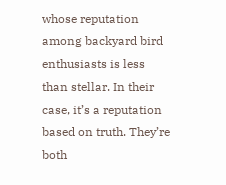whose reputation among backyard bird enthusiasts is less than stellar. In their case, it’s a reputation based on truth. They’re both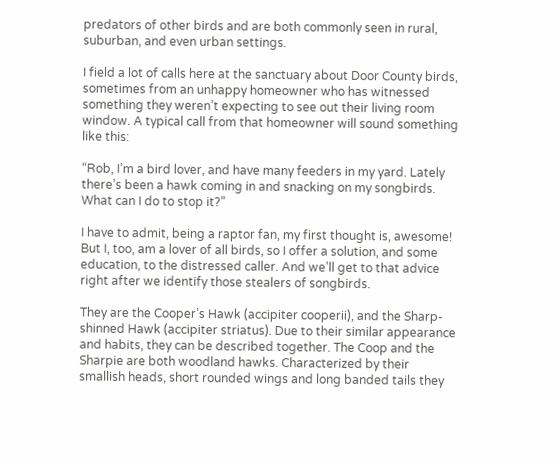predators of other birds and are both commonly seen in rural, suburban, and even urban settings.

I field a lot of calls here at the sanctuary about Door County birds, sometimes from an unhappy homeowner who has witnessed something they weren’t expecting to see out their living room window. A typical call from that homeowner will sound something like this:

“Rob, I’m a bird lover, and have many feeders in my yard. Lately there’s been a hawk coming in and snacking on my songbirds. What can I do to stop it?”

I have to admit, being a raptor fan, my first thought is, awesome! But I, too, am a lover of all birds, so I offer a solution, and some education, to the distressed caller. And we’ll get to that advice right after we identify those stealers of songbirds.

They are the Cooper’s Hawk (accipiter cooperii), and the Sharp-shinned Hawk (accipiter striatus). Due to their similar appearance and habits, they can be described together. The Coop and the Sharpie are both woodland hawks. Characterized by their smallish heads, short rounded wings and long banded tails they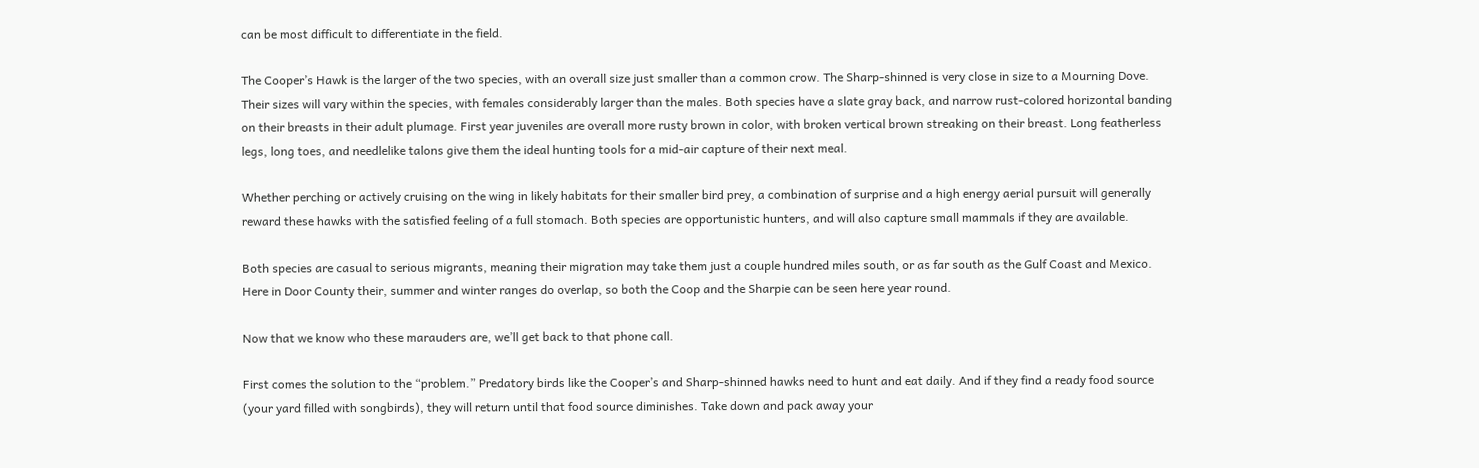can be most difficult to differentiate in the field.

The Cooper’s Hawk is the larger of the two species, with an overall size just smaller than a common crow. The Sharp-shinned is very close in size to a Mourning Dove. Their sizes will vary within the species, with females considerably larger than the males. Both species have a slate gray back, and narrow rust-colored horizontal banding on their breasts in their adult plumage. First year juveniles are overall more rusty brown in color, with broken vertical brown streaking on their breast. Long featherless legs, long toes, and needlelike talons give them the ideal hunting tools for a mid-air capture of their next meal.

Whether perching or actively cruising on the wing in likely habitats for their smaller bird prey, a combination of surprise and a high energy aerial pursuit will generally reward these hawks with the satisfied feeling of a full stomach. Both species are opportunistic hunters, and will also capture small mammals if they are available.

Both species are casual to serious migrants, meaning their migration may take them just a couple hundred miles south, or as far south as the Gulf Coast and Mexico. Here in Door County their, summer and winter ranges do overlap, so both the Coop and the Sharpie can be seen here year round.

Now that we know who these marauders are, we’ll get back to that phone call.

First comes the solution to the “problem.” Predatory birds like the Cooper’s and Sharp-shinned hawks need to hunt and eat daily. And if they find a ready food source (your yard filled with songbirds), they will return until that food source diminishes. Take down and pack away your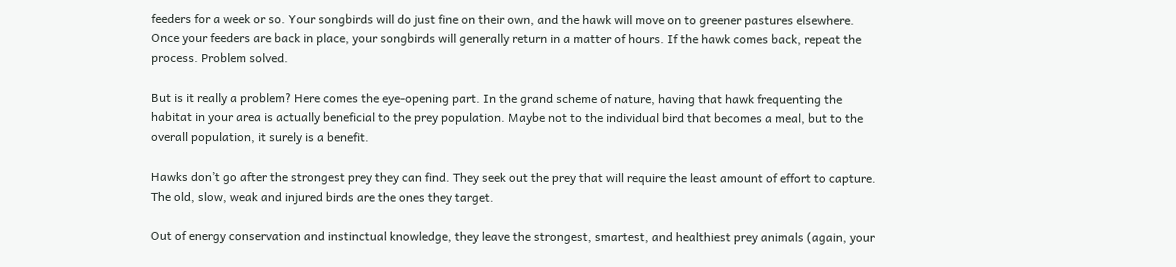feeders for a week or so. Your songbirds will do just fine on their own, and the hawk will move on to greener pastures elsewhere. Once your feeders are back in place, your songbirds will generally return in a matter of hours. If the hawk comes back, repeat the process. Problem solved.

But is it really a problem? Here comes the eye-opening part. In the grand scheme of nature, having that hawk frequenting the habitat in your area is actually beneficial to the prey population. Maybe not to the individual bird that becomes a meal, but to the overall population, it surely is a benefit.

Hawks don’t go after the strongest prey they can find. They seek out the prey that will require the least amount of effort to capture. The old, slow, weak and injured birds are the ones they target.

Out of energy conservation and instinctual knowledge, they leave the strongest, smartest, and healthiest prey animals (again, your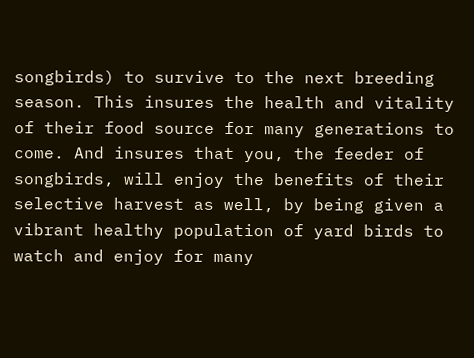songbirds) to survive to the next breeding season. This insures the health and vitality of their food source for many generations to come. And insures that you, the feeder of songbirds, will enjoy the benefits of their selective harvest as well, by being given a vibrant healthy population of yard birds to watch and enjoy for many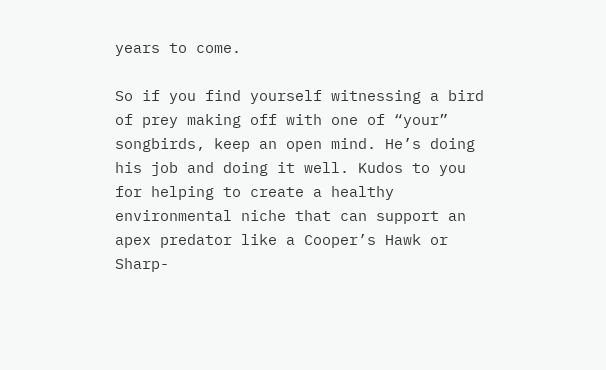years to come.

So if you find yourself witnessing a bird of prey making off with one of “your” songbirds, keep an open mind. He’s doing his job and doing it well. Kudos to you for helping to create a healthy environmental niche that can support an apex predator like a Cooper’s Hawk or Sharp-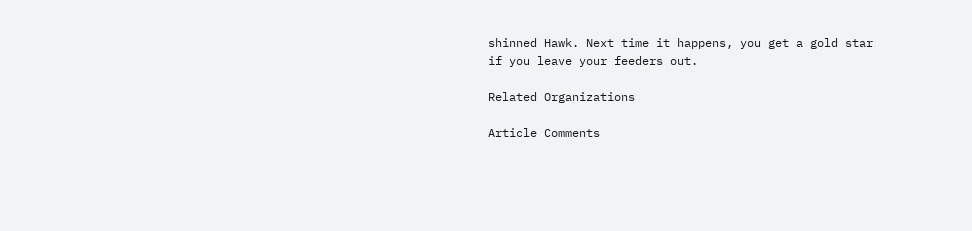shinned Hawk. Next time it happens, you get a gold star if you leave your feeders out.

Related Organizations

Article Comments